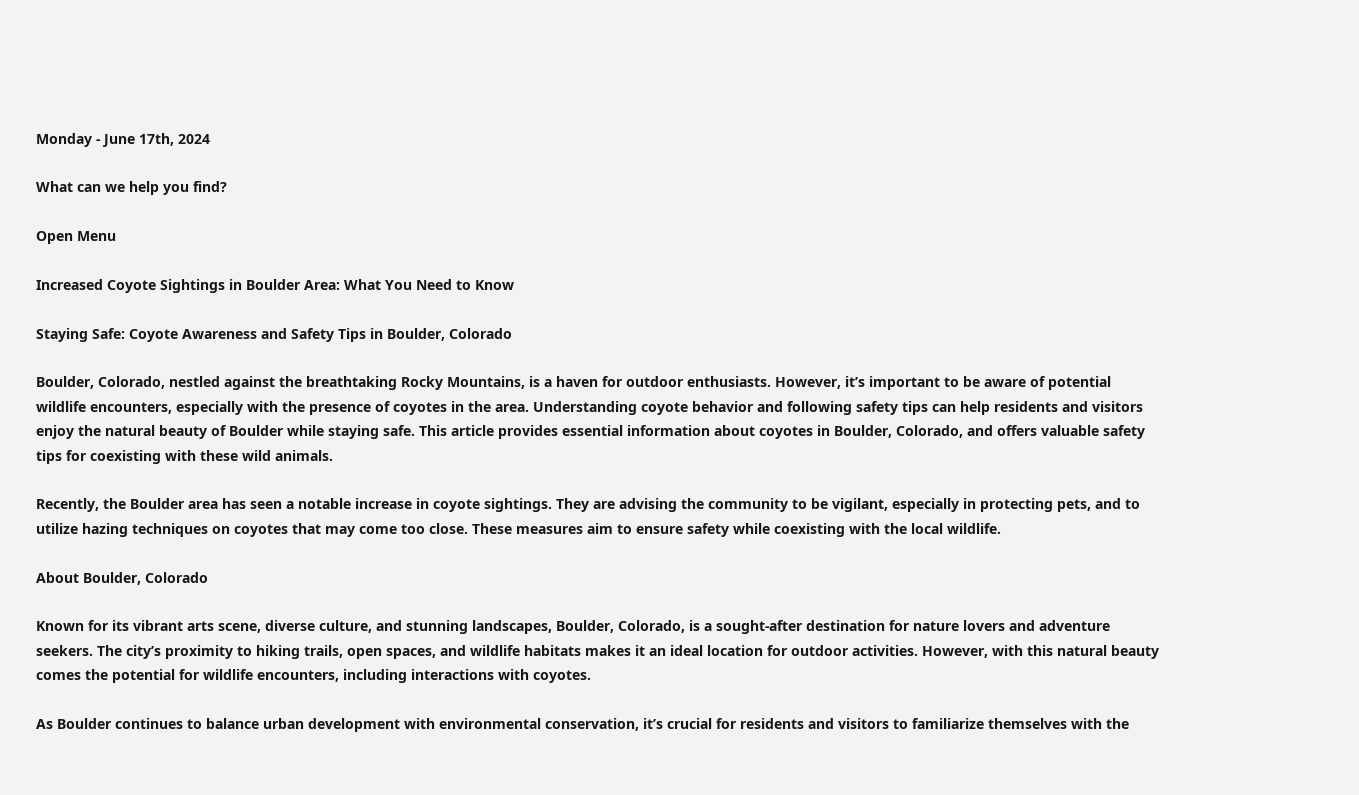Monday - June 17th, 2024

What can we help you find?

Open Menu

Increased Coyote Sightings in Boulder Area: What You Need to Know

Staying Safe: Coyote Awareness and Safety Tips in Boulder, Colorado

Boulder, Colorado, nestled against the breathtaking Rocky Mountains, is a haven for outdoor enthusiasts. However, it’s important to be aware of potential wildlife encounters, especially with the presence of coyotes in the area. Understanding coyote behavior and following safety tips can help residents and visitors enjoy the natural beauty of Boulder while staying safe. This article provides essential information about coyotes in Boulder, Colorado, and offers valuable safety tips for coexisting with these wild animals.

Recently, the Boulder area has seen a notable increase in coyote sightings. They are advising the community to be vigilant, especially in protecting pets, and to utilize hazing techniques on coyotes that may come too close. These measures aim to ensure safety while coexisting with the local wildlife.

About Boulder, Colorado

Known for its vibrant arts scene, diverse culture, and stunning landscapes, Boulder, Colorado, is a sought-after destination for nature lovers and adventure seekers. The city’s proximity to hiking trails, open spaces, and wildlife habitats makes it an ideal location for outdoor activities. However, with this natural beauty comes the potential for wildlife encounters, including interactions with coyotes.

As Boulder continues to balance urban development with environmental conservation, it’s crucial for residents and visitors to familiarize themselves with the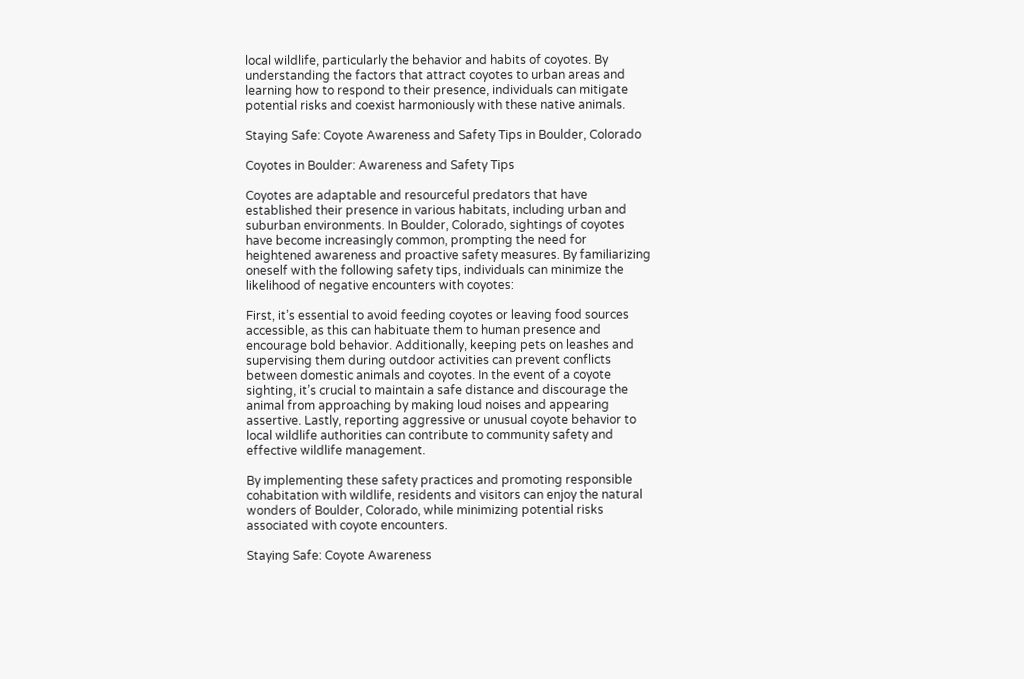local wildlife, particularly the behavior and habits of coyotes. By understanding the factors that attract coyotes to urban areas and learning how to respond to their presence, individuals can mitigate potential risks and coexist harmoniously with these native animals.

Staying Safe: Coyote Awareness and Safety Tips in Boulder, Colorado

Coyotes in Boulder: Awareness and Safety Tips

Coyotes are adaptable and resourceful predators that have established their presence in various habitats, including urban and suburban environments. In Boulder, Colorado, sightings of coyotes have become increasingly common, prompting the need for heightened awareness and proactive safety measures. By familiarizing oneself with the following safety tips, individuals can minimize the likelihood of negative encounters with coyotes:

First, it’s essential to avoid feeding coyotes or leaving food sources accessible, as this can habituate them to human presence and encourage bold behavior. Additionally, keeping pets on leashes and supervising them during outdoor activities can prevent conflicts between domestic animals and coyotes. In the event of a coyote sighting, it’s crucial to maintain a safe distance and discourage the animal from approaching by making loud noises and appearing assertive. Lastly, reporting aggressive or unusual coyote behavior to local wildlife authorities can contribute to community safety and effective wildlife management.

By implementing these safety practices and promoting responsible cohabitation with wildlife, residents and visitors can enjoy the natural wonders of Boulder, Colorado, while minimizing potential risks associated with coyote encounters.

Staying Safe: Coyote Awareness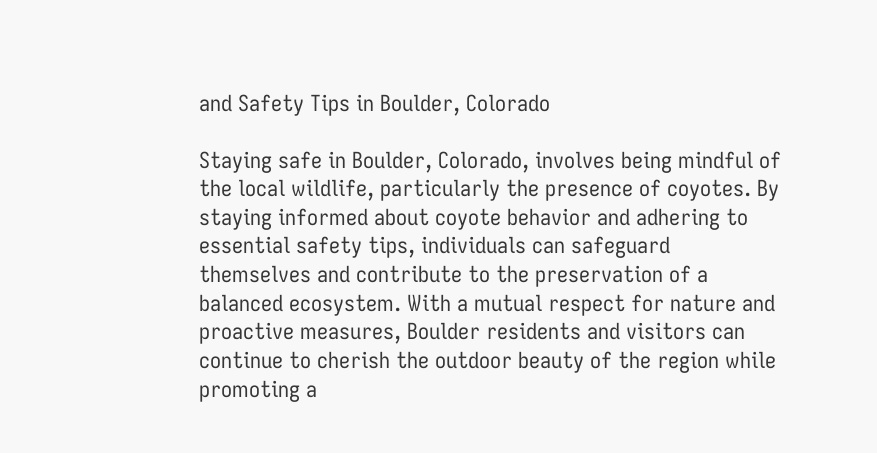and Safety Tips in Boulder, Colorado

Staying safe in Boulder, Colorado, involves being mindful of the local wildlife, particularly the presence of coyotes. By staying informed about coyote behavior and adhering to essential safety tips, individuals can safeguard themselves and contribute to the preservation of a balanced ecosystem. With a mutual respect for nature and proactive measures, Boulder residents and visitors can continue to cherish the outdoor beauty of the region while promoting a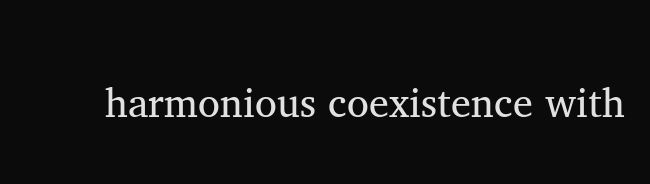harmonious coexistence with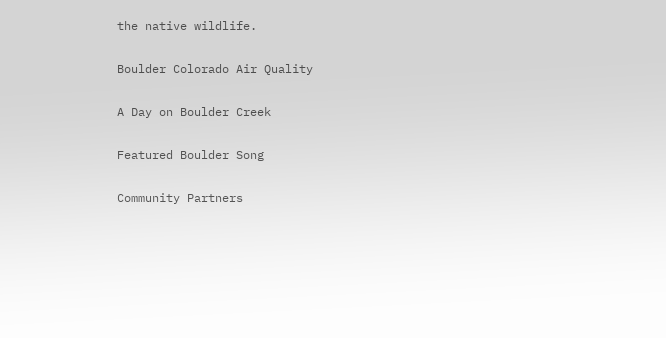the native wildlife.

Boulder Colorado Air Quality

A Day on Boulder Creek

Featured Boulder Song

Community Partners